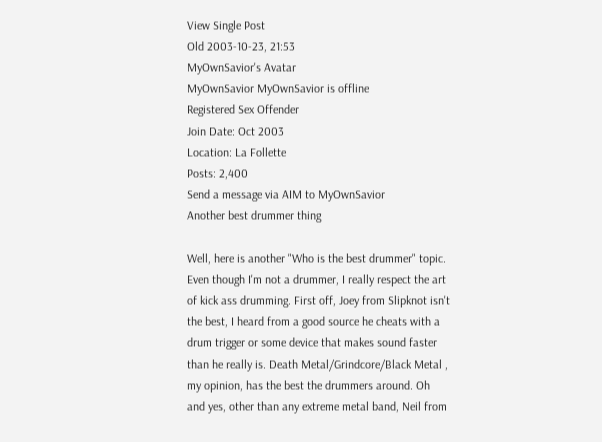View Single Post
Old 2003-10-23, 21:53
MyOwnSavior's Avatar
MyOwnSavior MyOwnSavior is offline
Registered Sex Offender
Join Date: Oct 2003
Location: La Follette
Posts: 2,400
Send a message via AIM to MyOwnSavior
Another best drummer thing

Well, here is another "Who is the best drummer" topic. Even though I'm not a drummer, I really respect the art of kick ass drumming. First off, Joey from Slipknot isn't the best, I heard from a good source he cheats with a drum trigger or some device that makes sound faster than he really is. Death Metal/Grindcore/Black Metal , my opinion, has the best the drummers around. Oh and yes, other than any extreme metal band, Neil from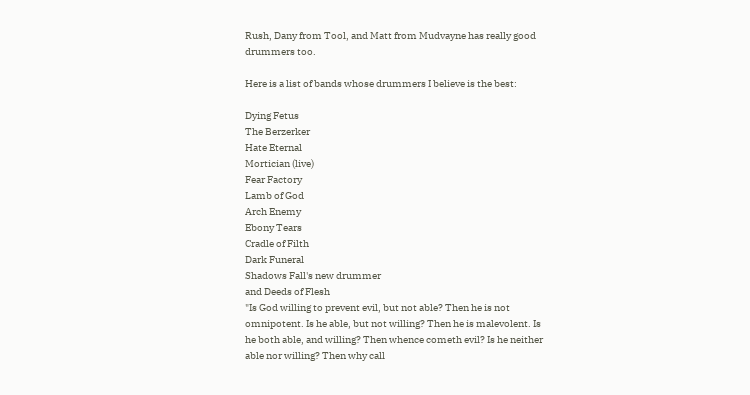Rush, Dany from Tool, and Matt from Mudvayne has really good drummers too.

Here is a list of bands whose drummers I believe is the best:

Dying Fetus
The Berzerker
Hate Eternal
Mortician (live)
Fear Factory
Lamb of God
Arch Enemy
Ebony Tears
Cradle of Filth
Dark Funeral
Shadows Fall's new drummer
and Deeds of Flesh
"Is God willing to prevent evil, but not able? Then he is not omnipotent. Is he able, but not willing? Then he is malevolent. Is he both able, and willing? Then whence cometh evil? Is he neither able nor willing? Then why call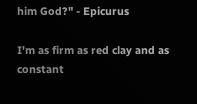him God?" - Epicurus

I'm as firm as red clay and as constant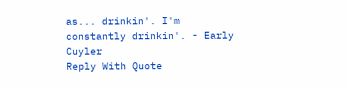as... drinkin'. I'm constantly drinkin'. - Early Cuyler
Reply With Quote